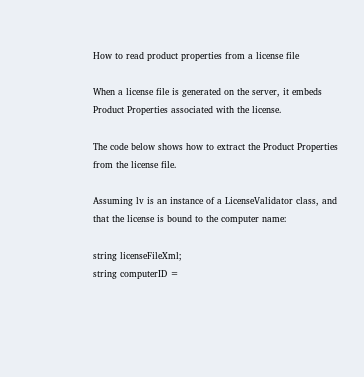How to read product properties from a license file

When a license file is generated on the server, it embeds Product Properties associated with the license.

The code below shows how to extract the Product Properties from the license file.

Assuming lv is an instance of a LicenseValidator class, and that the license is bound to the computer name:

string licenseFileXml;
string computerID =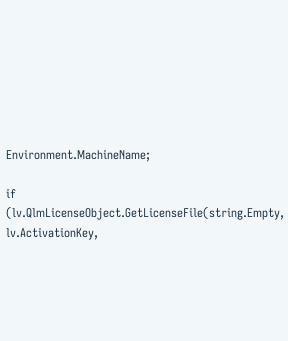Environment.MachineName;

if (lv.QlmLicenseObject.GetLicenseFile(string.Empty, lv.ActivationKey,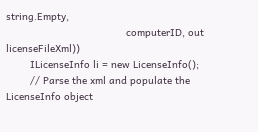string.Empty,
                                        computerID, out licenseFileXml))
        ILicenseInfo li = new LicenseInfo();
        // Parse the xml and populate the LicenseInfo object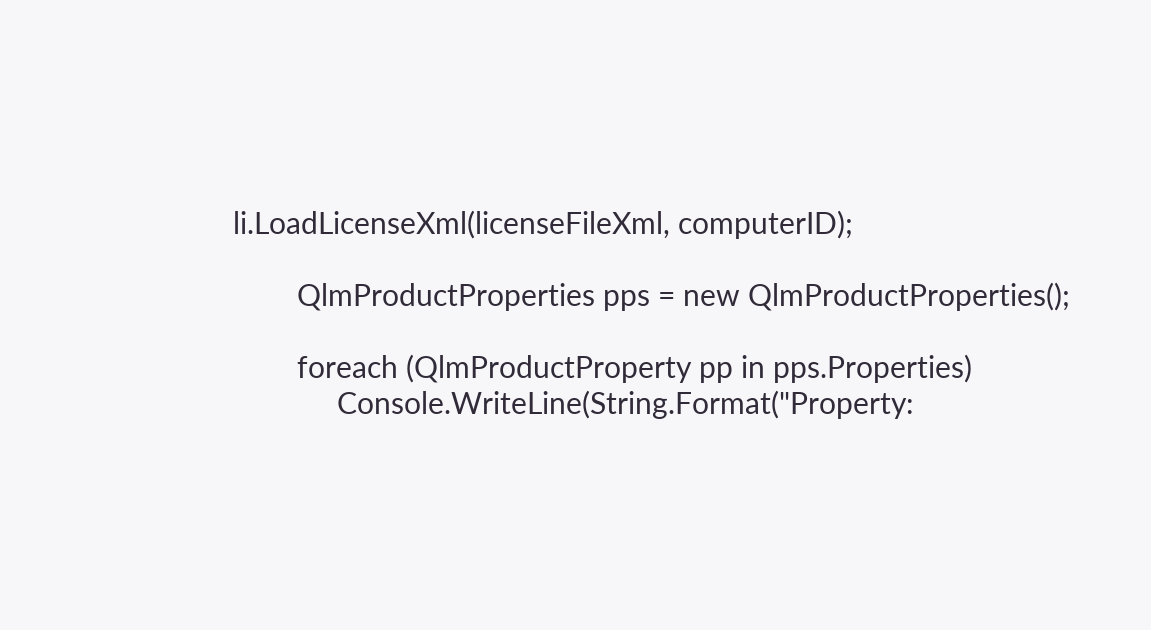li.LoadLicenseXml(licenseFileXml, computerID);

        QlmProductProperties pps = new QlmProductProperties();

        foreach (QlmProductProperty pp in pps.Properties)
             Console.WriteLine(String.Format("Property: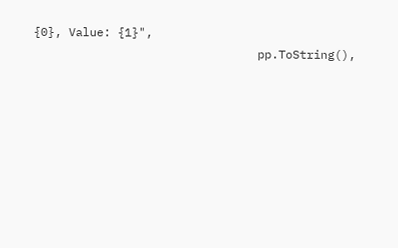{0}, Value: {1}",
                                pp.ToString(),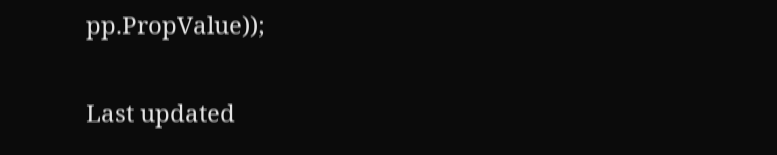pp.PropValue));

Last updated